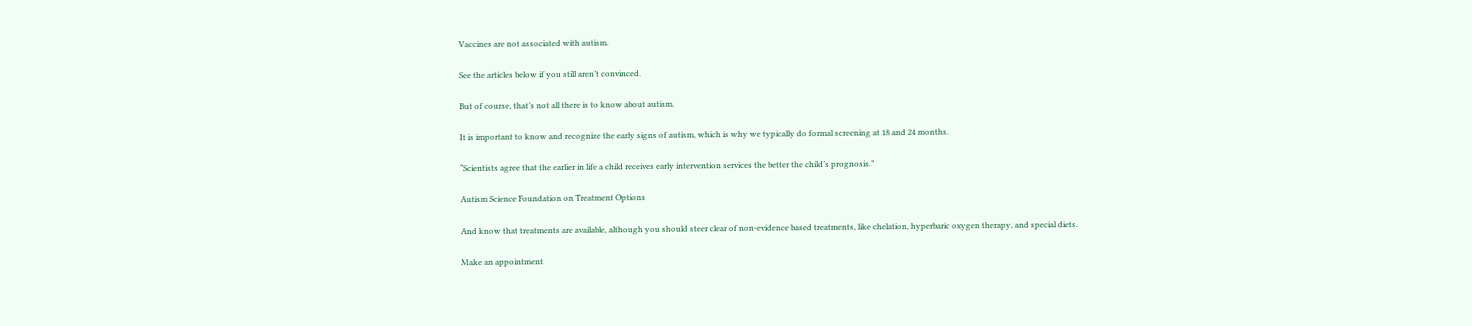Vaccines are not associated with autism.

See the articles below if you still aren’t convinced.

But of course, that’s not all there is to know about autism.

It is important to know and recognize the early signs of autism, which is why we typically do formal screening at 18 and 24 months.

“Scientists agree that the earlier in life a child receives early intervention services the better the child’s prognosis.”

Autism Science Foundation on Treatment Options

And know that treatments are available, although you should steer clear of non-evidence based treatments, like chelation, hyperbaric oxygen therapy, and special diets.

Make an appointment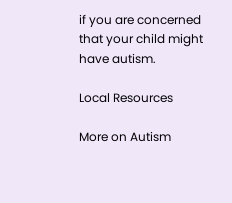if you are concerned that your child might have autism.

Local Resources

More on Autism